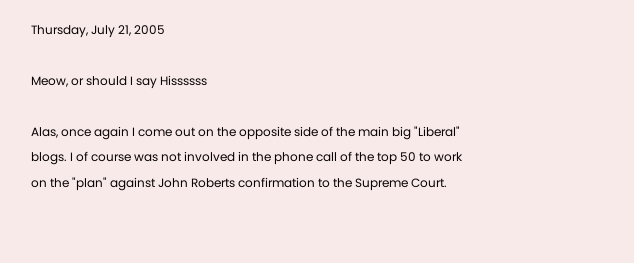Thursday, July 21, 2005

Meow, or should I say Hissssss

Alas, once again I come out on the opposite side of the main big "Liberal" blogs. I of course was not involved in the phone call of the top 50 to work on the "plan" against John Roberts confirmation to the Supreme Court.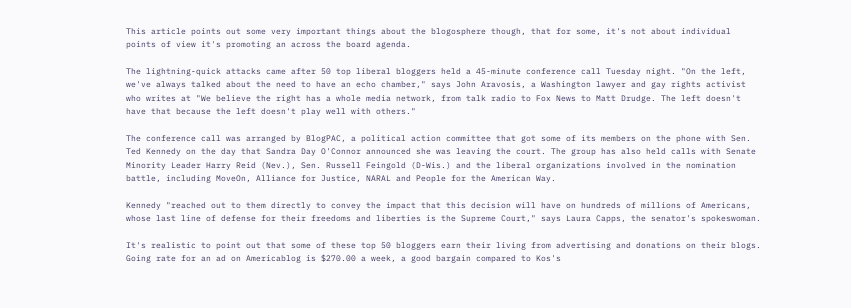This article points out some very important things about the blogosphere though, that for some, it's not about individual points of view it's promoting an across the board agenda.

The lightning-quick attacks came after 50 top liberal bloggers held a 45-minute conference call Tuesday night. "On the left, we've always talked about the need to have an echo chamber," says John Aravosis, a Washington lawyer and gay rights activist who writes at "We believe the right has a whole media network, from talk radio to Fox News to Matt Drudge. The left doesn't have that because the left doesn't play well with others."

The conference call was arranged by BlogPAC, a political action committee that got some of its members on the phone with Sen. Ted Kennedy on the day that Sandra Day O'Connor announced she was leaving the court. The group has also held calls with Senate Minority Leader Harry Reid (Nev.), Sen. Russell Feingold (D-Wis.) and the liberal organizations involved in the nomination battle, including MoveOn, Alliance for Justice, NARAL and People for the American Way.

Kennedy "reached out to them directly to convey the impact that this decision will have on hundreds of millions of Americans, whose last line of defense for their freedoms and liberties is the Supreme Court," says Laura Capps, the senator's spokeswoman.

It's realistic to point out that some of these top 50 bloggers earn their living from advertising and donations on their blogs. Going rate for an ad on Americablog is $270.00 a week, a good bargain compared to Kos's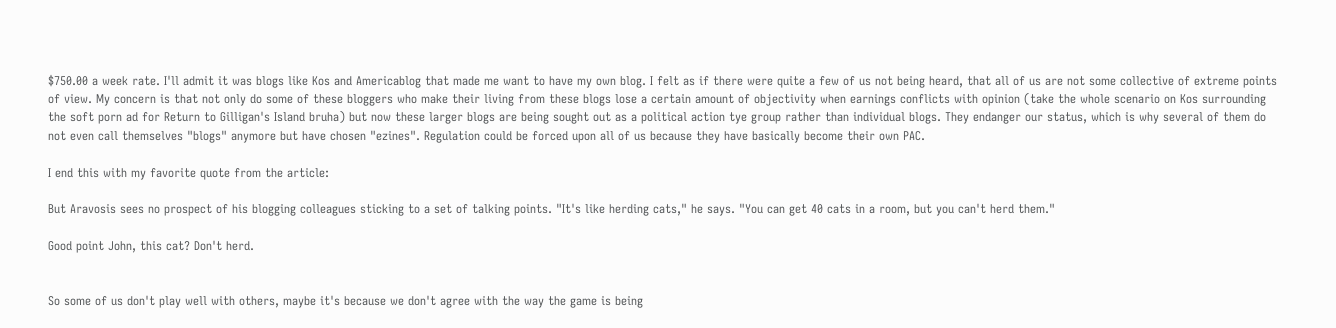$750.00 a week rate. I'll admit it was blogs like Kos and Americablog that made me want to have my own blog. I felt as if there were quite a few of us not being heard, that all of us are not some collective of extreme points of view. My concern is that not only do some of these bloggers who make their living from these blogs lose a certain amount of objectivity when earnings conflicts with opinion (take the whole scenario on Kos surrounding the soft porn ad for Return to Gilligan's Island bruha) but now these larger blogs are being sought out as a political action tye group rather than individual blogs. They endanger our status, which is why several of them do not even call themselves "blogs" anymore but have chosen "ezines". Regulation could be forced upon all of us because they have basically become their own PAC.

I end this with my favorite quote from the article:

But Aravosis sees no prospect of his blogging colleagues sticking to a set of talking points. "It's like herding cats," he says. "You can get 40 cats in a room, but you can't herd them."

Good point John, this cat? Don't herd.


So some of us don't play well with others, maybe it's because we don't agree with the way the game is being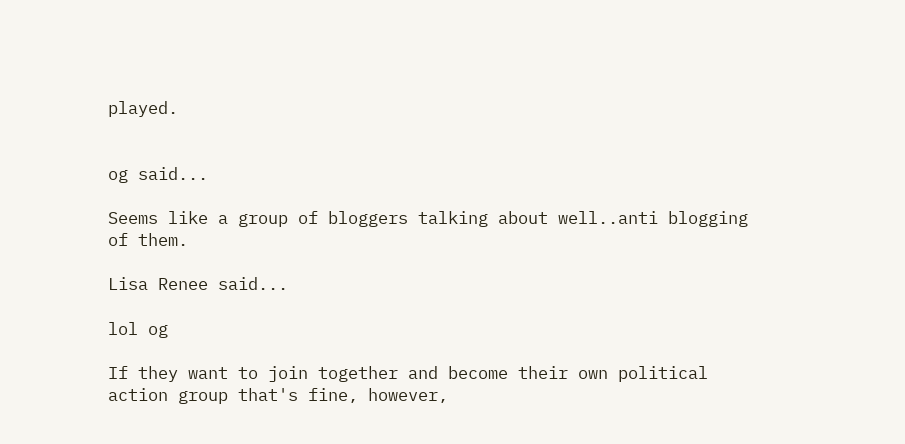played.


og said...

Seems like a group of bloggers talking about well..anti blogging of them.

Lisa Renee said...

lol og

If they want to join together and become their own political action group that's fine, however,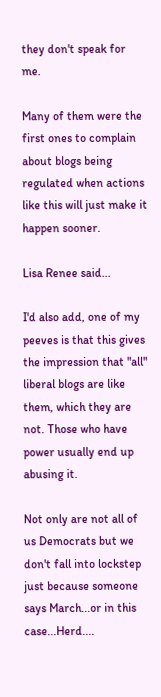they don't speak for me.

Many of them were the first ones to complain about blogs being regulated when actions like this will just make it happen sooner.

Lisa Renee said...

I'd also add, one of my peeves is that this gives the impression that "all" liberal blogs are like them, which they are not. Those who have power usually end up abusing it.

Not only are not all of us Democrats but we don't fall into lockstep just because someone says March...or in this case...Herd....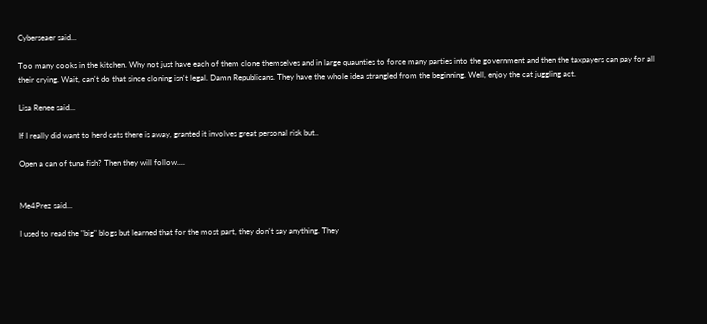Cyberseaer said...

Too many cooks in the kitchen. Why not just have each of them clone themselves and in large quaunties to force many parties into the government and then the taxpayers can pay for all their crying. Wait, can't do that since cloning isn't legal. Damn Republicans. They have the whole idea strangled from the beginning. Well, enjoy the cat juggling act.

Lisa Renee said...

If I really did want to herd cats there is away, granted it involves great personal risk but..

Open a can of tuna fish? Then they will follow....


Me4Prez said...

I used to read the "big" blogs but learned that for the most part, they don't say anything. They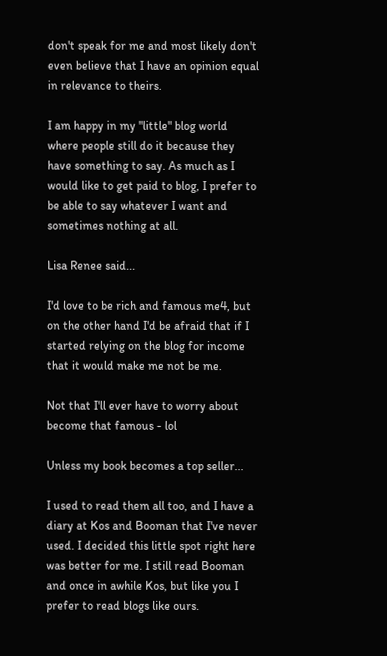don't speak for me and most likely don't even believe that I have an opinion equal in relevance to theirs.

I am happy in my "little" blog world where people still do it because they have something to say. As much as I would like to get paid to blog, I prefer to be able to say whatever I want and sometimes nothing at all.

Lisa Renee said...

I'd love to be rich and famous me4, but on the other hand I'd be afraid that if I started relying on the blog for income that it would make me not be me.

Not that I'll ever have to worry about become that famous - lol

Unless my book becomes a top seller...

I used to read them all too, and I have a diary at Kos and Booman that I've never used. I decided this little spot right here was better for me. I still read Booman and once in awhile Kos, but like you I prefer to read blogs like ours.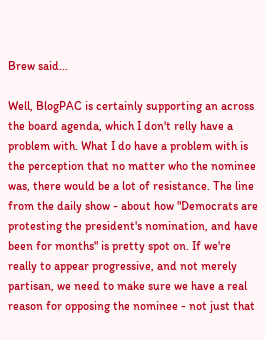Brew said...

Well, BlogPAC is certainly supporting an across the board agenda, which I don't relly have a problem with. What I do have a problem with is the perception that no matter who the nominee was, there would be a lot of resistance. The line from the daily show - about how "Democrats are protesting the president's nomination, and have been for months" is pretty spot on. If we're really to appear progressive, and not merely partisan, we need to make sure we have a real reason for opposing the nominee - not just that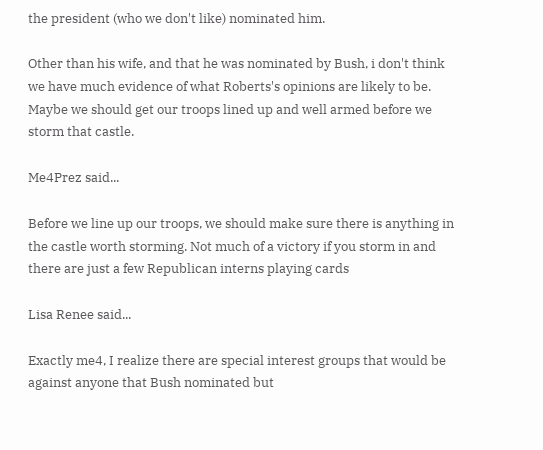the president (who we don't like) nominated him.

Other than his wife, and that he was nominated by Bush, i don't think we have much evidence of what Roberts's opinions are likely to be. Maybe we should get our troops lined up and well armed before we storm that castle.

Me4Prez said...

Before we line up our troops, we should make sure there is anything in the castle worth storming. Not much of a victory if you storm in and there are just a few Republican interns playing cards

Lisa Renee said...

Exactly me4, I realize there are special interest groups that would be against anyone that Bush nominated but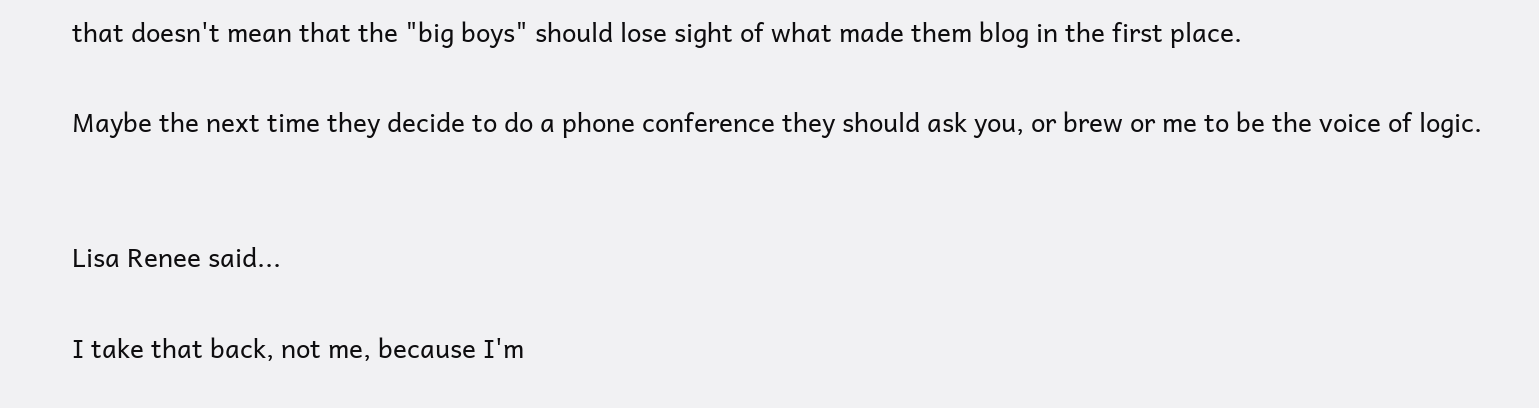that doesn't mean that the "big boys" should lose sight of what made them blog in the first place.

Maybe the next time they decide to do a phone conference they should ask you, or brew or me to be the voice of logic.


Lisa Renee said...

I take that back, not me, because I'm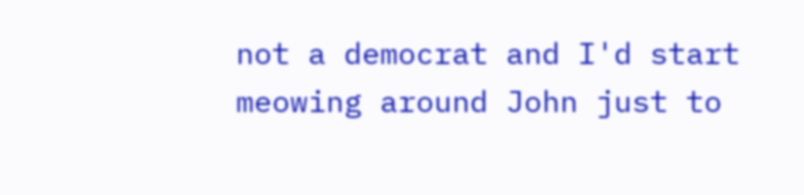not a democrat and I'd start meowing around John just to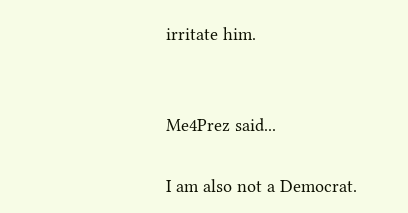irritate him.


Me4Prez said...

I am also not a Democrat.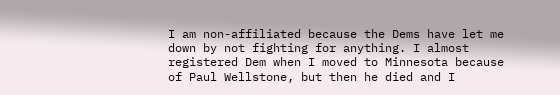I am non-affiliated because the Dems have let me down by not fighting for anything. I almost registered Dem when I moved to Minnesota because of Paul Wellstone, but then he died and I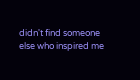didn't find someone else who inspired me